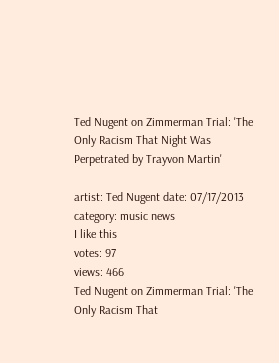Ted Nugent on Zimmerman Trial: 'The Only Racism That Night Was Perpetrated by Trayvon Martin'

artist: Ted Nugent date: 07/17/2013 category: music news
I like this
votes: 97
views: 466
Ted Nugent on Zimmerman Trial: 'The Only Racism That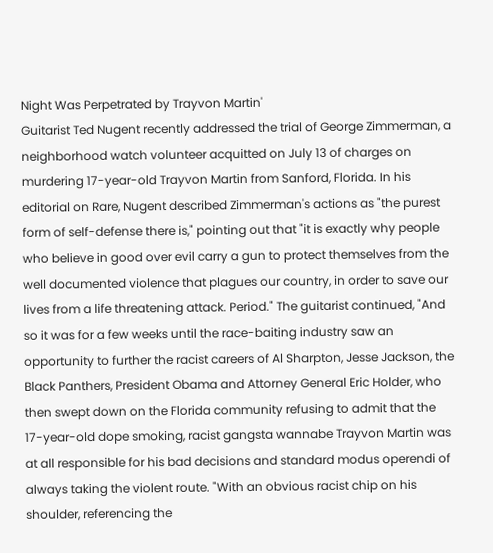Night Was Perpetrated by Trayvon Martin'
Guitarist Ted Nugent recently addressed the trial of George Zimmerman, a neighborhood watch volunteer acquitted on July 13 of charges on murdering 17-year-old Trayvon Martin from Sanford, Florida. In his editorial on Rare, Nugent described Zimmerman's actions as "the purest form of self-defense there is," pointing out that "it is exactly why people who believe in good over evil carry a gun to protect themselves from the well documented violence that plagues our country, in order to save our lives from a life threatening attack. Period." The guitarist continued, "And so it was for a few weeks until the race-baiting industry saw an opportunity to further the racist careers of Al Sharpton, Jesse Jackson, the Black Panthers, President Obama and Attorney General Eric Holder, who then swept down on the Florida community refusing to admit that the 17-year-old dope smoking, racist gangsta wannabe Trayvon Martin was at all responsible for his bad decisions and standard modus operendi of always taking the violent route. "With an obvious racist chip on his shoulder, referencing the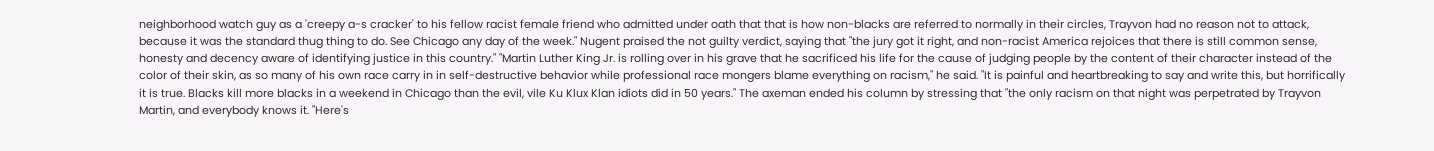neighborhood watch guy as a 'creepy a-s cracker' to his fellow racist female friend who admitted under oath that that is how non-blacks are referred to normally in their circles, Trayvon had no reason not to attack, because it was the standard thug thing to do. See Chicago any day of the week." Nugent praised the not guilty verdict, saying that "the jury got it right, and non-racist America rejoices that there is still common sense, honesty and decency aware of identifying justice in this country." "Martin Luther King Jr. is rolling over in his grave that he sacrificed his life for the cause of judging people by the content of their character instead of the color of their skin, as so many of his own race carry in in self-destructive behavior while professional race mongers blame everything on racism," he said. "It is painful and heartbreaking to say and write this, but horrifically it is true. Blacks kill more blacks in a weekend in Chicago than the evil, vile Ku Klux Klan idiots did in 50 years." The axeman ended his column by stressing that "the only racism on that night was perpetrated by Trayvon Martin, and everybody knows it. "Here's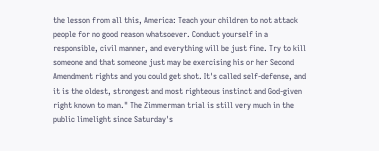the lesson from all this, America: Teach your children to not attack people for no good reason whatsoever. Conduct yourself in a responsible, civil manner, and everything will be just fine. Try to kill someone and that someone just may be exercising his or her Second Amendment rights and you could get shot. It's called self-defense, and it is the oldest, strongest and most righteous instinct and God-given right known to man." The Zimmerman trial is still very much in the public limelight since Saturday's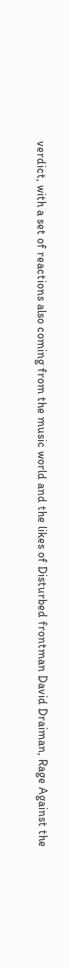verdict, with a set of reactions also coming from the music world and the likes of Disturbed frontman David Draiman, Rage Against the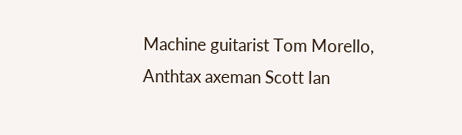Machine guitarist Tom Morello, Anthtax axeman Scott Ian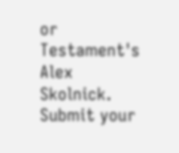or Testament's Alex Skolnick.
Submit your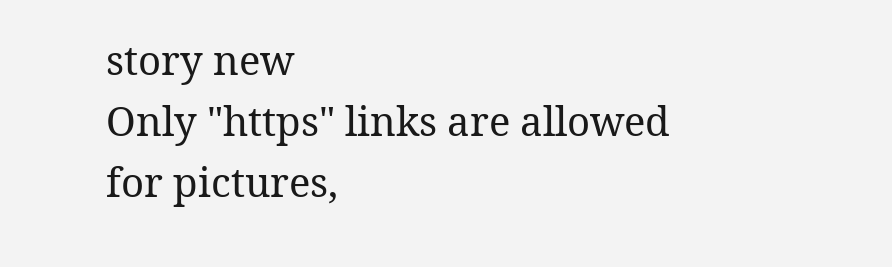story new
Only "https" links are allowed for pictures,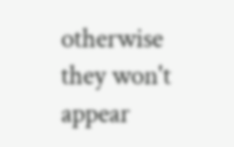otherwise they won't appear